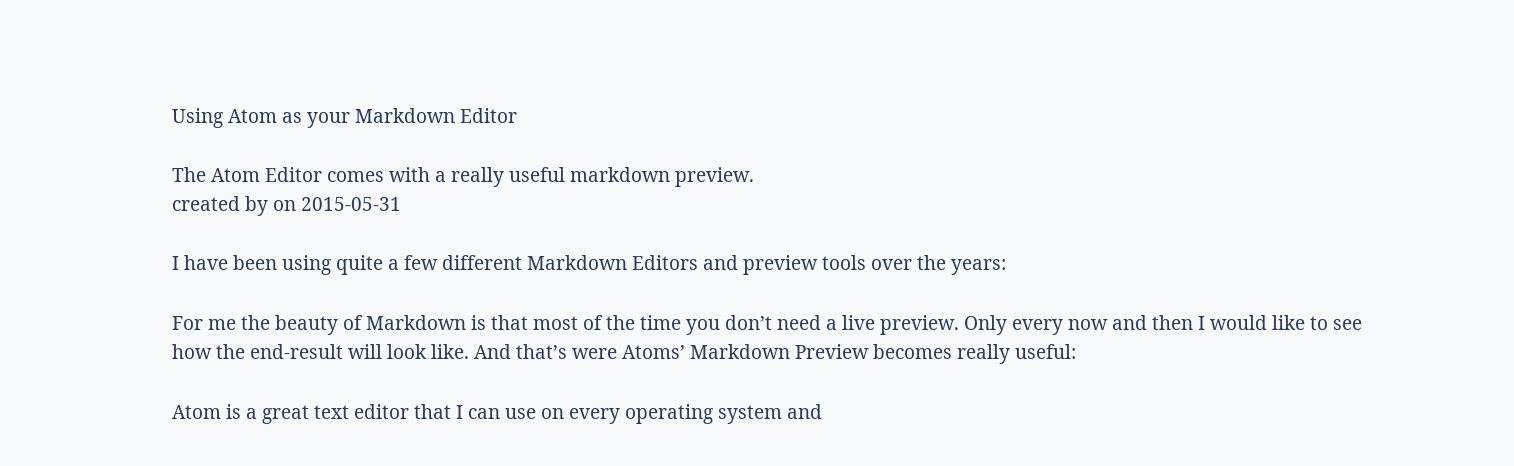Using Atom as your Markdown Editor

The Atom Editor comes with a really useful markdown preview.
created by on 2015-05-31

I have been using quite a few different Markdown Editors and preview tools over the years:

For me the beauty of Markdown is that most of the time you don’t need a live preview. Only every now and then I would like to see how the end-result will look like. And that’s were Atoms’ Markdown Preview becomes really useful:

Atom is a great text editor that I can use on every operating system and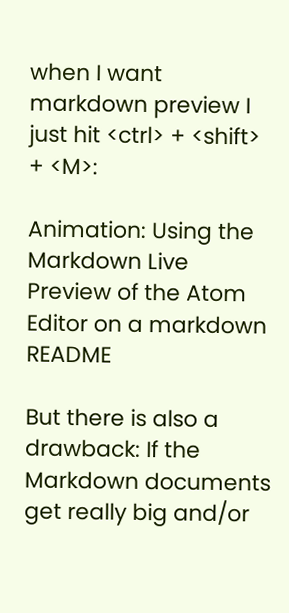when I want markdown preview I just hit <ctrl> + <shift> + <M>:

Animation: Using the Markdown Live Preview of the Atom Editor on a markdown README

But there is also a drawback: If the Markdown documents get really big and/or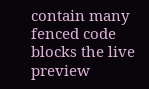contain many fenced code blocks the live preview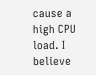cause a high CPU load. I believe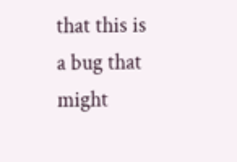that this is a bug that might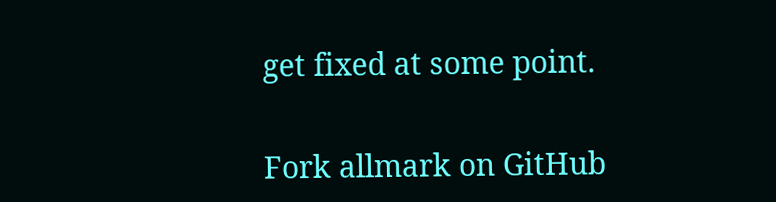get fixed at some point.


Fork allmark on GitHub